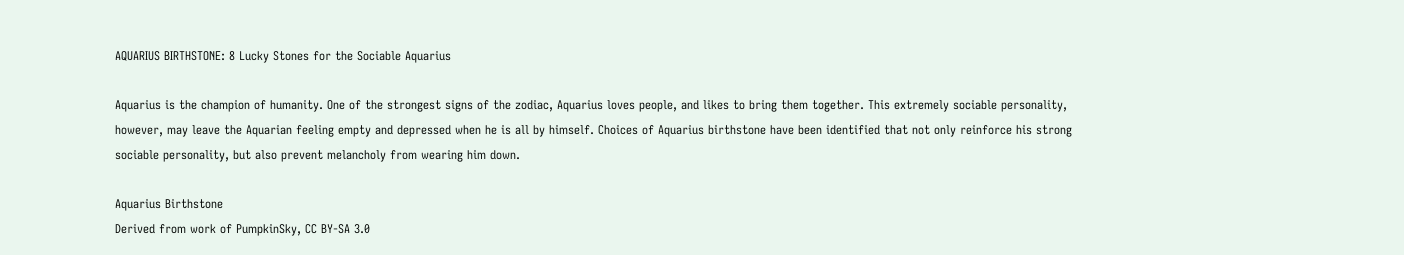AQUARIUS BIRTHSTONE: 8 Lucky Stones for the Sociable Aquarius

Aquarius is the champion of humanity. One of the strongest signs of the zodiac, Aquarius loves people, and likes to bring them together. This extremely sociable personality, however, may leave the Aquarian feeling empty and depressed when he is all by himself. Choices of Aquarius birthstone have been identified that not only reinforce his strong sociable personality, but also prevent melancholy from wearing him down.

Aquarius Birthstone
Derived from work of PumpkinSky, CC BY-SA 3.0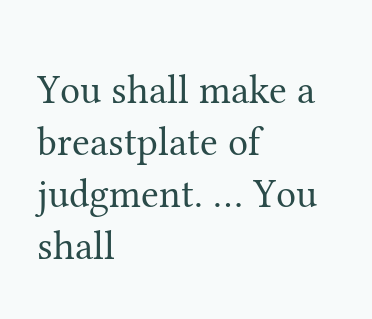You shall make a breastplate of judgment. … You shall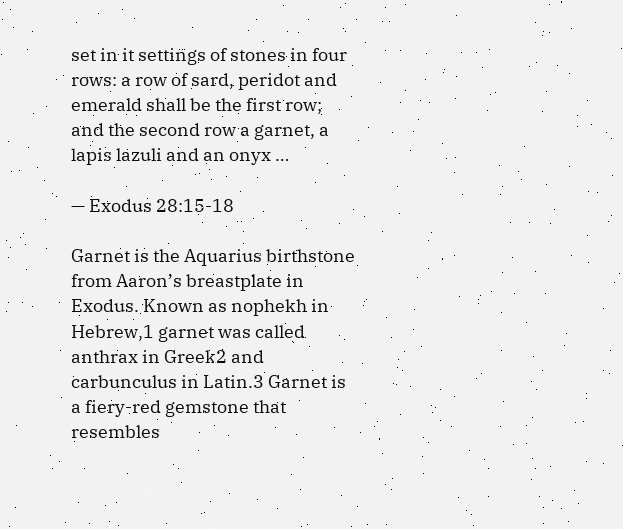set in it settings of stones in four rows: a row of sard, peridot and emerald shall be the first row; and the second row a garnet, a lapis lazuli and an onyx …

— Exodus 28:15-18

Garnet is the Aquarius birthstone from Aaron’s breastplate in Exodus. Known as nophekh in Hebrew,1 garnet was called anthrax in Greek2 and carbunculus in Latin.3 Garnet is a fiery-red gemstone that resembles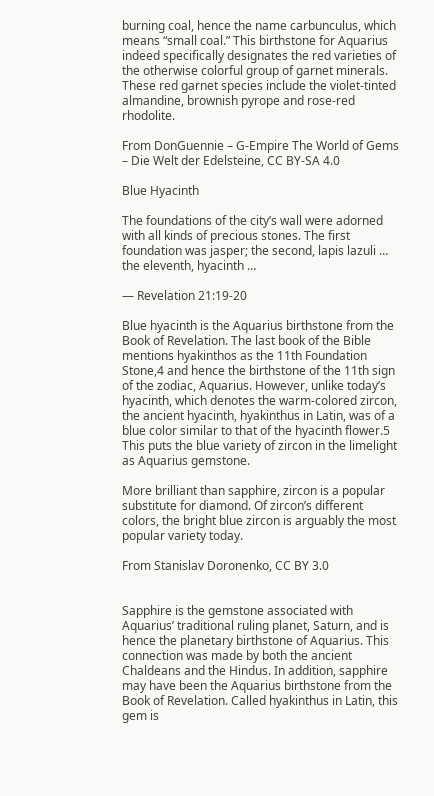burning coal, hence the name carbunculus, which means “small coal.” This birthstone for Aquarius indeed specifically designates the red varieties of the otherwise colorful group of garnet minerals. These red garnet species include the violet-tinted almandine, brownish pyrope and rose-red rhodolite.

From DonGuennie – G-Empire The World of Gems – Die Welt der Edelsteine, CC BY-SA 4.0

Blue Hyacinth

The foundations of the city’s wall were adorned with all kinds of precious stones. The first foundation was jasper; the second, lapis lazuli … the eleventh, hyacinth …

— Revelation 21:19-20

Blue hyacinth is the Aquarius birthstone from the Book of Revelation. The last book of the Bible mentions hyakinthos as the 11th Foundation Stone,4 and hence the birthstone of the 11th sign of the zodiac, Aquarius. However, unlike today’s hyacinth, which denotes the warm-colored zircon, the ancient hyacinth, hyakinthus in Latin, was of a blue color similar to that of the hyacinth flower.5 This puts the blue variety of zircon in the limelight as Aquarius gemstone.

More brilliant than sapphire, zircon is a popular substitute for diamond. Of zircon’s different colors, the bright blue zircon is arguably the most popular variety today.

From Stanislav Doronenko, CC BY 3.0


Sapphire is the gemstone associated with Aquarius’ traditional ruling planet, Saturn, and is hence the planetary birthstone of Aquarius. This connection was made by both the ancient Chaldeans and the Hindus. In addition, sapphire may have been the Aquarius birthstone from the Book of Revelation. Called hyakinthus in Latin, this gem is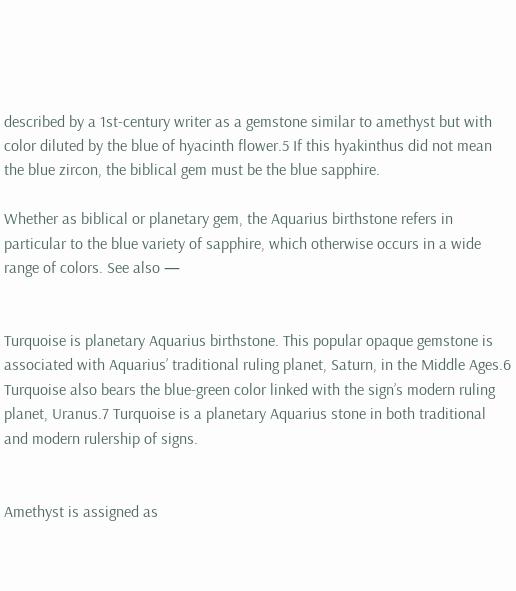described by a 1st-century writer as a gemstone similar to amethyst but with color diluted by the blue of hyacinth flower.5 If this hyakinthus did not mean the blue zircon, the biblical gem must be the blue sapphire.

Whether as biblical or planetary gem, the Aquarius birthstone refers in particular to the blue variety of sapphire, which otherwise occurs in a wide range of colors. See also —


Turquoise is planetary Aquarius birthstone. This popular opaque gemstone is associated with Aquarius’ traditional ruling planet, Saturn, in the Middle Ages.6 Turquoise also bears the blue-green color linked with the sign’s modern ruling planet, Uranus.7 Turquoise is a planetary Aquarius stone in both traditional and modern rulership of signs.


Amethyst is assigned as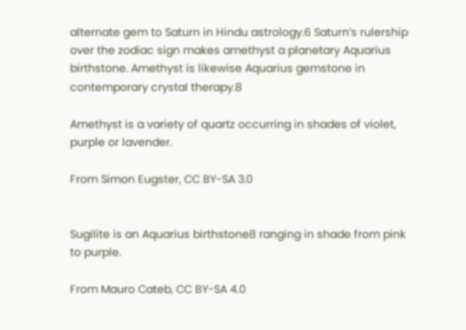alternate gem to Saturn in Hindu astrology.6 Saturn’s rulership over the zodiac sign makes amethyst a planetary Aquarius birthstone. Amethyst is likewise Aquarius gemstone in contemporary crystal therapy.8

Amethyst is a variety of quartz occurring in shades of violet, purple or lavender.

From Simon Eugster, CC BY-SA 3.0


Sugilite is an Aquarius birthstone8 ranging in shade from pink to purple.

From Mauro Cateb, CC BY-SA 4.0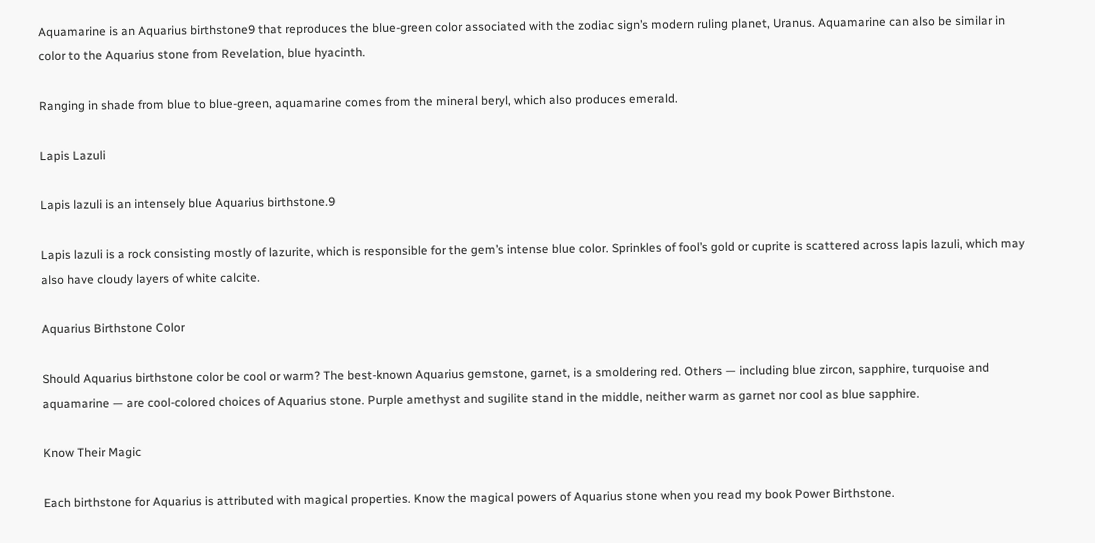Aquamarine is an Aquarius birthstone9 that reproduces the blue-green color associated with the zodiac sign’s modern ruling planet, Uranus. Aquamarine can also be similar in color to the Aquarius stone from Revelation, blue hyacinth.

Ranging in shade from blue to blue-green, aquamarine comes from the mineral beryl, which also produces emerald.

Lapis Lazuli

Lapis lazuli is an intensely blue Aquarius birthstone.9

Lapis lazuli is a rock consisting mostly of lazurite, which is responsible for the gem’s intense blue color. Sprinkles of fool’s gold or cuprite is scattered across lapis lazuli, which may also have cloudy layers of white calcite.

Aquarius Birthstone Color

Should Aquarius birthstone color be cool or warm? The best-known Aquarius gemstone, garnet, is a smoldering red. Others — including blue zircon, sapphire, turquoise and aquamarine — are cool-colored choices of Aquarius stone. Purple amethyst and sugilite stand in the middle, neither warm as garnet nor cool as blue sapphire.

Know Their Magic

Each birthstone for Aquarius is attributed with magical properties. Know the magical powers of Aquarius stone when you read my book Power Birthstone.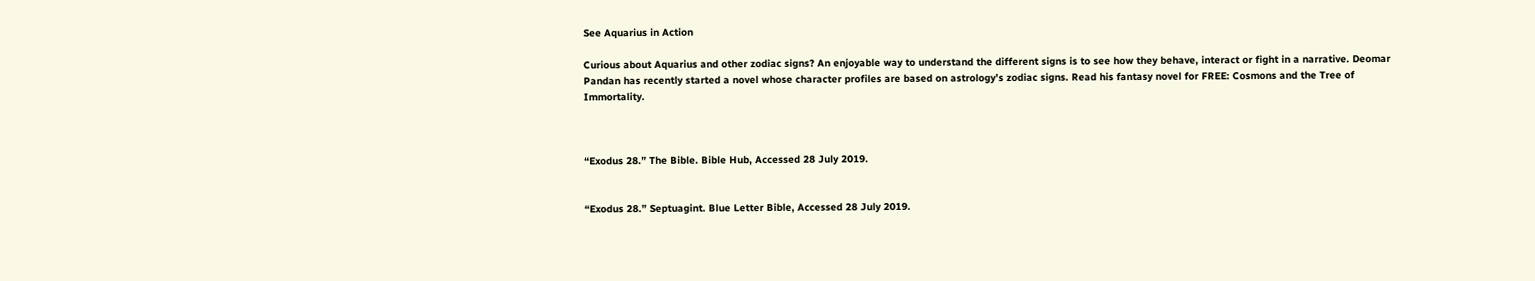See Aquarius in Action

Curious about Aquarius and other zodiac signs? An enjoyable way to understand the different signs is to see how they behave, interact or fight in a narrative. Deomar Pandan has recently started a novel whose character profiles are based on astrology’s zodiac signs. Read his fantasy novel for FREE: Cosmons and the Tree of Immortality.



“Exodus 28.” The Bible. Bible Hub, Accessed 28 July 2019.


“Exodus 28.” Septuagint. Blue Letter Bible, Accessed 28 July 2019.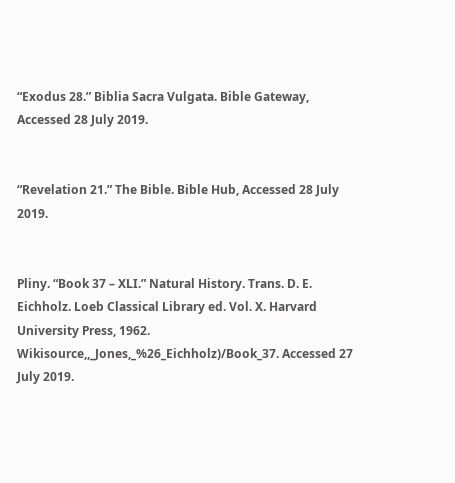“Exodus 28.” Biblia Sacra Vulgata. Bible Gateway, Accessed 28 July 2019.


“Revelation 21.” The Bible. Bible Hub, Accessed 28 July 2019.


Pliny. “Book 37 – XLI.” Natural History. Trans. D. E. Eichholz. Loeb Classical Library ed. Vol. X. Harvard University Press, 1962. Wikisource,,_Jones,_%26_Eichholz)/Book_37. Accessed 27 July 2019.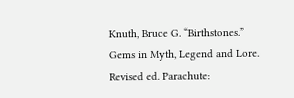Knuth, Bruce G. “Birthstones.” Gems in Myth, Legend and Lore. Revised ed. Parachute: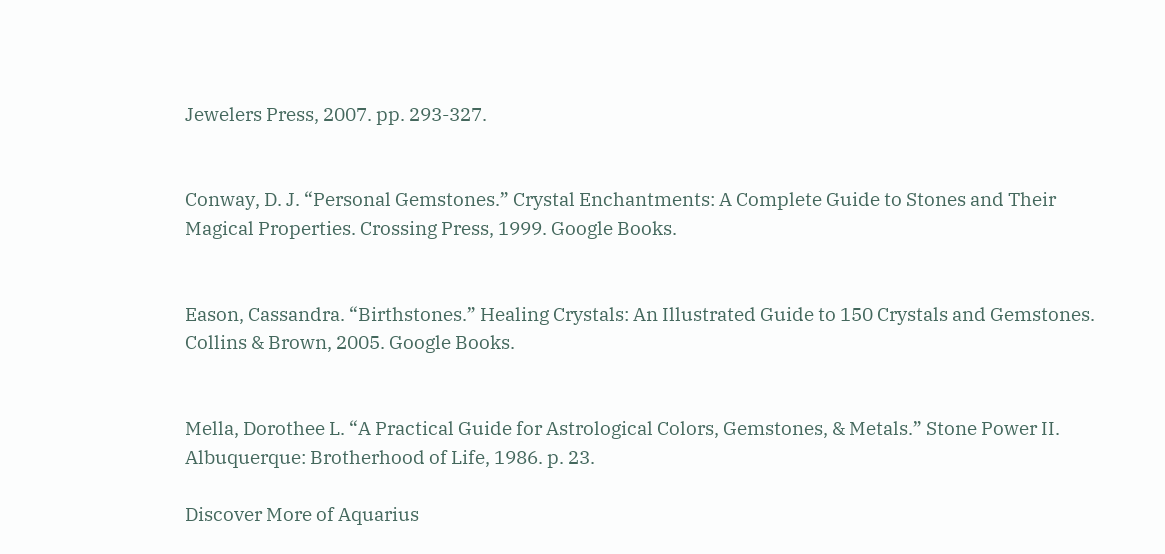Jewelers Press, 2007. pp. 293-327.


Conway, D. J. “Personal Gemstones.” Crystal Enchantments: A Complete Guide to Stones and Their Magical Properties. Crossing Press, 1999. Google Books.


Eason, Cassandra. “Birthstones.” Healing Crystals: An Illustrated Guide to 150 Crystals and Gemstones. Collins & Brown, 2005. Google Books.


Mella, Dorothee L. “A Practical Guide for Astrological Colors, Gemstones, & Metals.” Stone Power II. Albuquerque: Brotherhood of Life, 1986. p. 23.

Discover More of Aquarius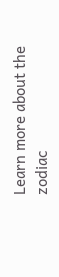Learn more about the zodiac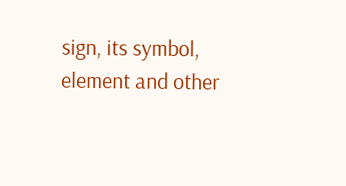sign, its symbol, element and other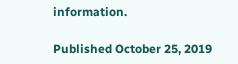information.

Published October 25, 2019